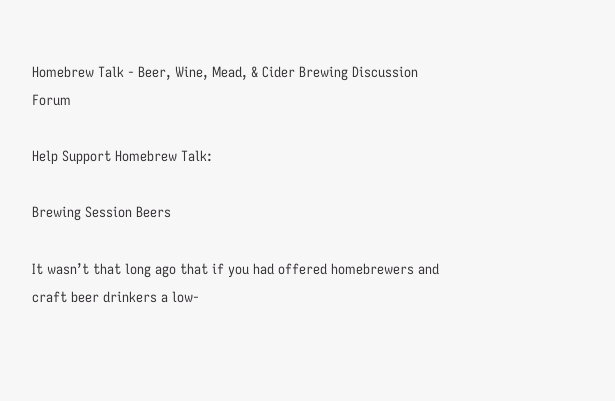Homebrew Talk - Beer, Wine, Mead, & Cider Brewing Discussion Forum

Help Support Homebrew Talk:

Brewing Session Beers

It wasn’t that long ago that if you had offered homebrewers and craft beer drinkers a low-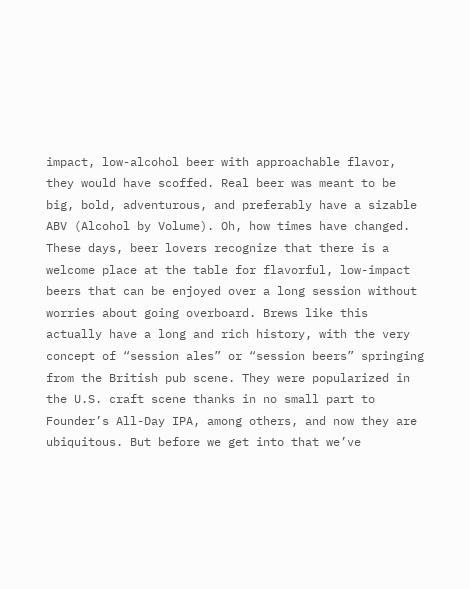impact, low-alcohol beer with approachable flavor, they would have scoffed. Real beer was meant to be big, bold, adventurous, and preferably have a sizable ABV (Alcohol by Volume). Oh, how times have changed. These days, beer lovers recognize that there is a welcome place at the table for flavorful, low-impact beers that can be enjoyed over a long session without worries about going overboard. Brews like this actually have a long and rich history, with the very concept of “session ales” or “session beers” springing from the British pub scene. They were popularized in the U.S. craft scene thanks in no small part to Founder’s All-Day IPA, among others, and now they are ubiquitous. But before we get into that we’ve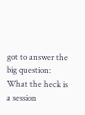got to answer the big question: What the heck is a session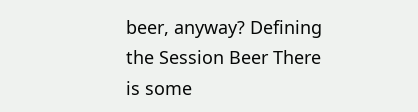beer, anyway? Defining the Session Beer There is some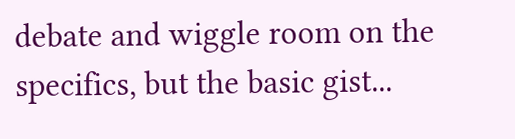debate and wiggle room on the specifics, but the basic gist...